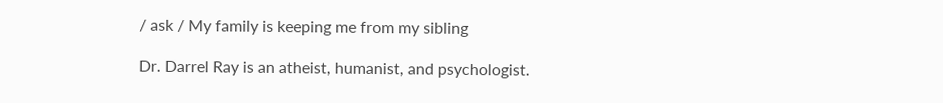/ ask / My family is keeping me from my sibling

Dr. Darrel Ray is an atheist, humanist, and psychologist.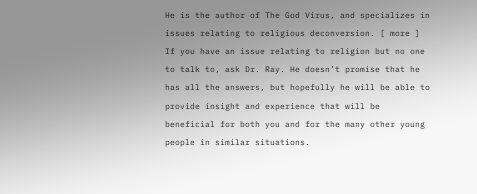He is the author of The God Virus, and specializes in issues relating to religious deconversion. [ more ]
If you have an issue relating to religion but no one to talk to, ask Dr. Ray. He doesn’t promise that he has all the answers, but hopefully he will be able to provide insight and experience that will be beneficial for both you and for the many other young people in similar situations.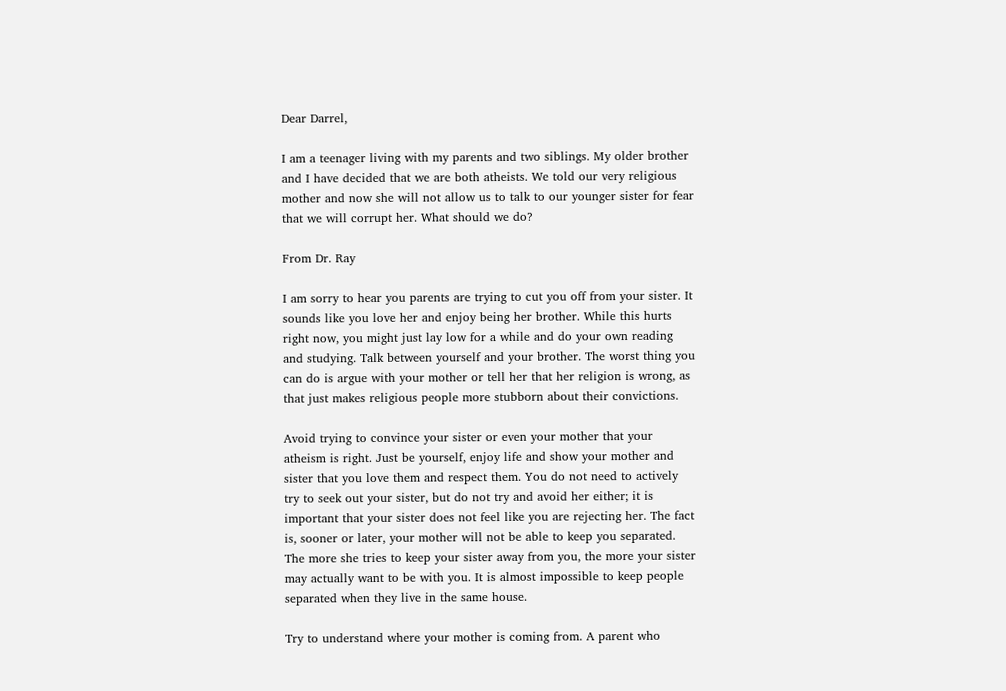Dear Darrel,

I am a teenager living with my parents and two siblings. My older brother and I have decided that we are both atheists. We told our very religious mother and now she will not allow us to talk to our younger sister for fear that we will corrupt her. What should we do?

From Dr. Ray

I am sorry to hear you parents are trying to cut you off from your sister. It sounds like you love her and enjoy being her brother. While this hurts right now, you might just lay low for a while and do your own reading and studying. Talk between yourself and your brother. The worst thing you can do is argue with your mother or tell her that her religion is wrong, as that just makes religious people more stubborn about their convictions.

Avoid trying to convince your sister or even your mother that your atheism is right. Just be yourself, enjoy life and show your mother and sister that you love them and respect them. You do not need to actively try to seek out your sister, but do not try and avoid her either; it is important that your sister does not feel like you are rejecting her. The fact is, sooner or later, your mother will not be able to keep you separated. The more she tries to keep your sister away from you, the more your sister may actually want to be with you. It is almost impossible to keep people separated when they live in the same house.

Try to understand where your mother is coming from. A parent who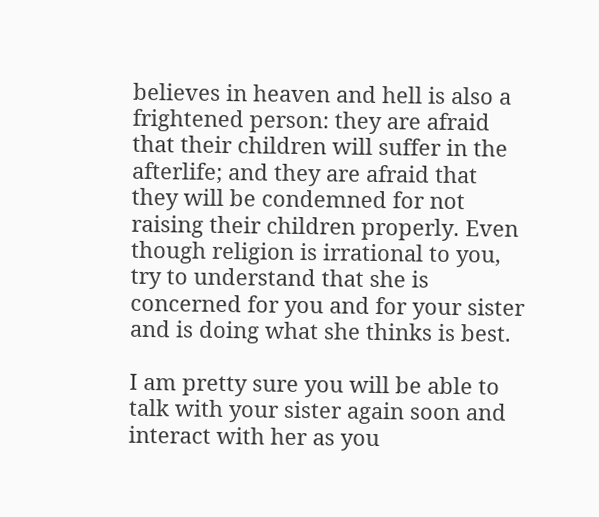believes in heaven and hell is also a frightened person: they are afraid that their children will suffer in the afterlife; and they are afraid that they will be condemned for not raising their children properly. Even though religion is irrational to you, try to understand that she is concerned for you and for your sister and is doing what she thinks is best.

I am pretty sure you will be able to talk with your sister again soon and interact with her as you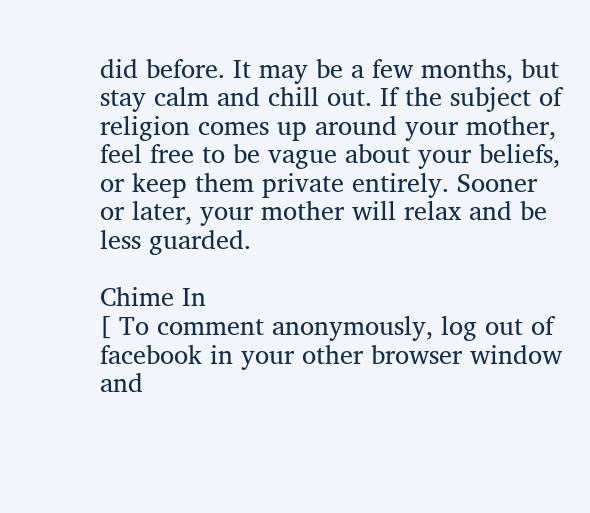did before. It may be a few months, but stay calm and chill out. If the subject of religion comes up around your mother, feel free to be vague about your beliefs, or keep them private entirely. Sooner or later, your mother will relax and be less guarded.

Chime In
[ To comment anonymously, log out of facebook in your other browser window and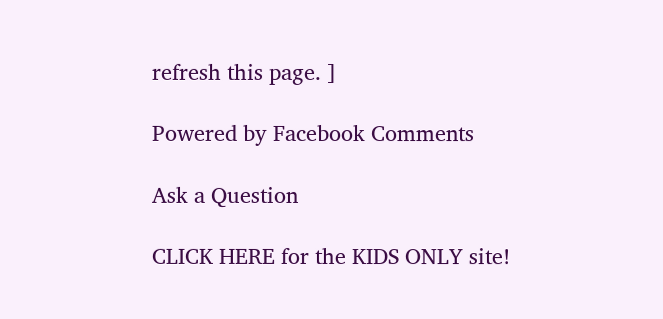refresh this page. ]

Powered by Facebook Comments

Ask a Question

CLICK HERE for the KIDS ONLY site!